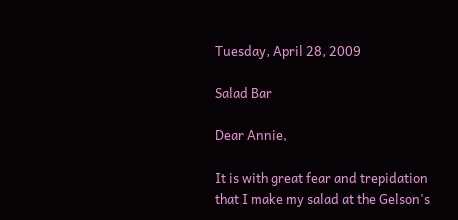Tuesday, April 28, 2009

Salad Bar

Dear Annie,

It is with great fear and trepidation that I make my salad at the Gelson's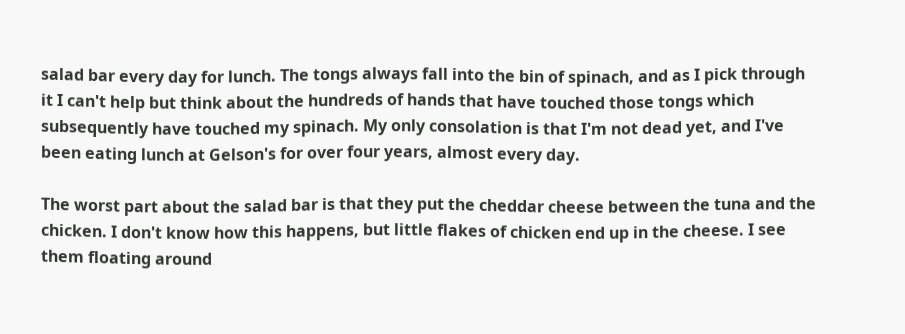salad bar every day for lunch. The tongs always fall into the bin of spinach, and as I pick through it I can't help but think about the hundreds of hands that have touched those tongs which subsequently have touched my spinach. My only consolation is that I'm not dead yet, and I've been eating lunch at Gelson's for over four years, almost every day.

The worst part about the salad bar is that they put the cheddar cheese between the tuna and the chicken. I don't know how this happens, but little flakes of chicken end up in the cheese. I see them floating around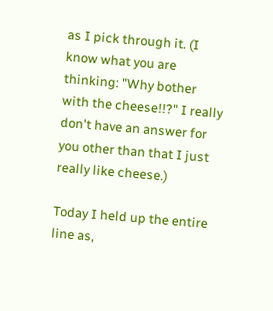as I pick through it. (I know what you are thinking: "Why bother with the cheese!!?" I really don't have an answer for you other than that I just really like cheese.)

Today I held up the entire line as,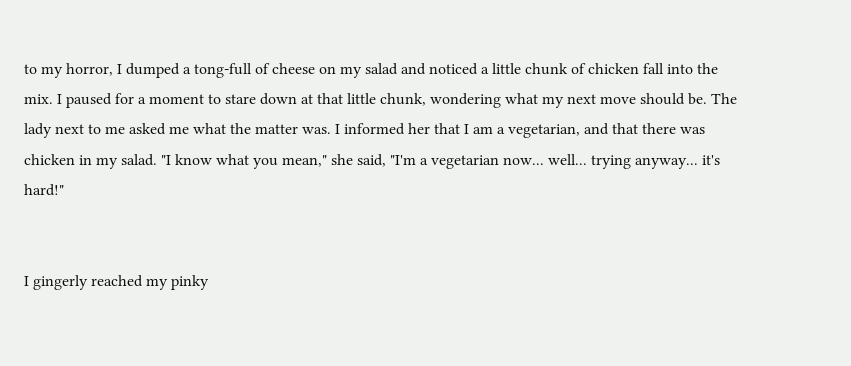to my horror, I dumped a tong-full of cheese on my salad and noticed a little chunk of chicken fall into the mix. I paused for a moment to stare down at that little chunk, wondering what my next move should be. The lady next to me asked me what the matter was. I informed her that I am a vegetarian, and that there was chicken in my salad. "I know what you mean," she said, "I'm a vegetarian now... well... trying anyway... it's hard!"


I gingerly reached my pinky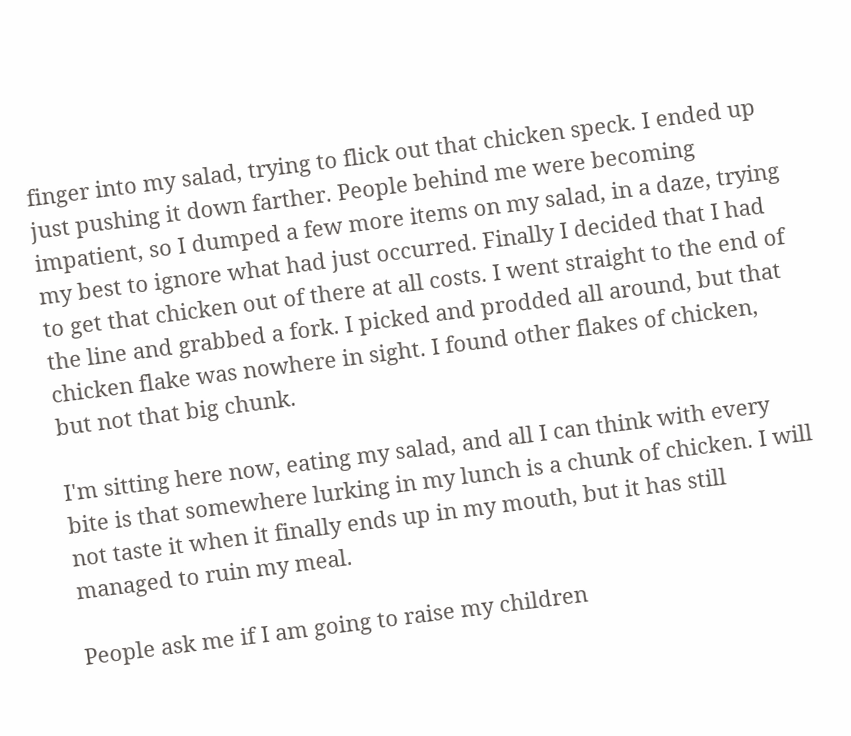finger into my salad, trying to flick out that chicken speck. I ended up just pushing it down farther. People behind me were becoming impatient, so I dumped a few more items on my salad, in a daze, trying my best to ignore what had just occurred. Finally I decided that I had to get that chicken out of there at all costs. I went straight to the end of the line and grabbed a fork. I picked and prodded all around, but that chicken flake was nowhere in sight. I found other flakes of chicken, but not that big chunk.

I'm sitting here now, eating my salad, and all I can think with every bite is that somewhere lurking in my lunch is a chunk of chicken. I will not taste it when it finally ends up in my mouth, but it has still managed to ruin my meal.

People ask me if I am going to raise my children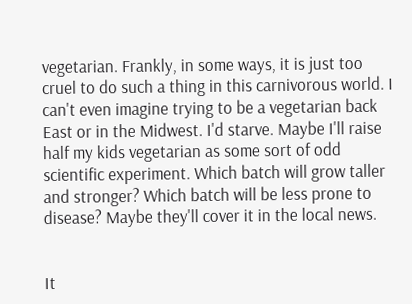vegetarian. Frankly, in some ways, it is just too cruel to do such a thing in this carnivorous world. I can't even imagine trying to be a vegetarian back East or in the Midwest. I'd starve. Maybe I'll raise half my kids vegetarian as some sort of odd scientific experiment. Which batch will grow taller and stronger? Which batch will be less prone to disease? Maybe they'll cover it in the local news.


It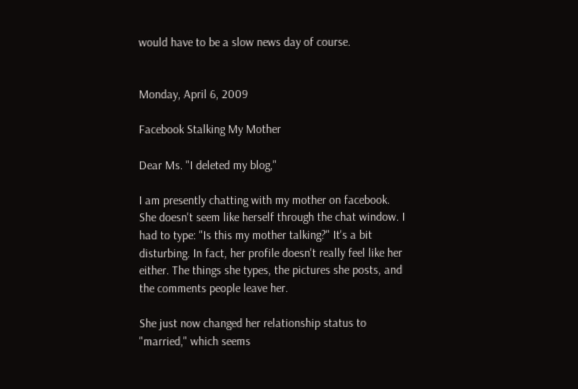would have to be a slow news day of course.


Monday, April 6, 2009

Facebook Stalking My Mother

Dear Ms. "I deleted my blog,"

I am presently chatting with my mother on facebook. She doesn't seem like herself through the chat window. I had to type: "Is this my mother talking?" It's a bit disturbing. In fact, her profile doesn't really feel like her either. The things she types, the pictures she posts, and the comments people leave her.

She just now changed her relationship status to "married," which seems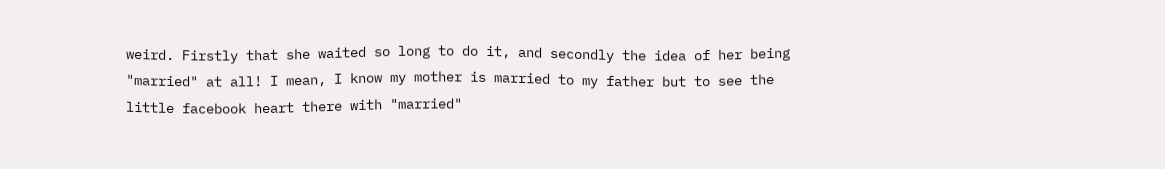weird. Firstly that she waited so long to do it, and secondly the idea of her being "married" at all! I mean, I know my mother is married to my father but to see the little facebook heart there with "married"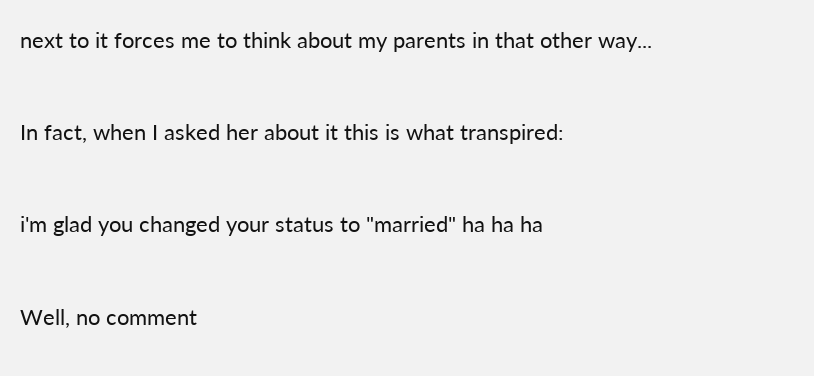next to it forces me to think about my parents in that other way...


In fact, when I asked her about it this is what transpired:


i'm glad you changed your status to "married" ha ha ha


Well, no comment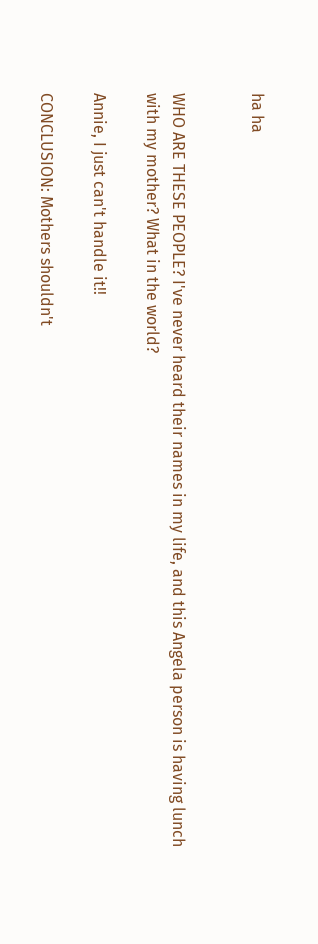ha ha


WHO ARE THESE PEOPLE? I've never heard their names in my life, and this Angela person is having lunch with my mother? What in the world?

Annie, I just can't handle it!!

CONCLUSION: Mothers shouldn't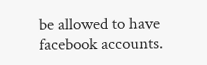be allowed to have facebook accounts.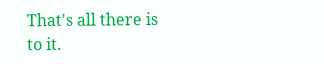That's all there is to it.